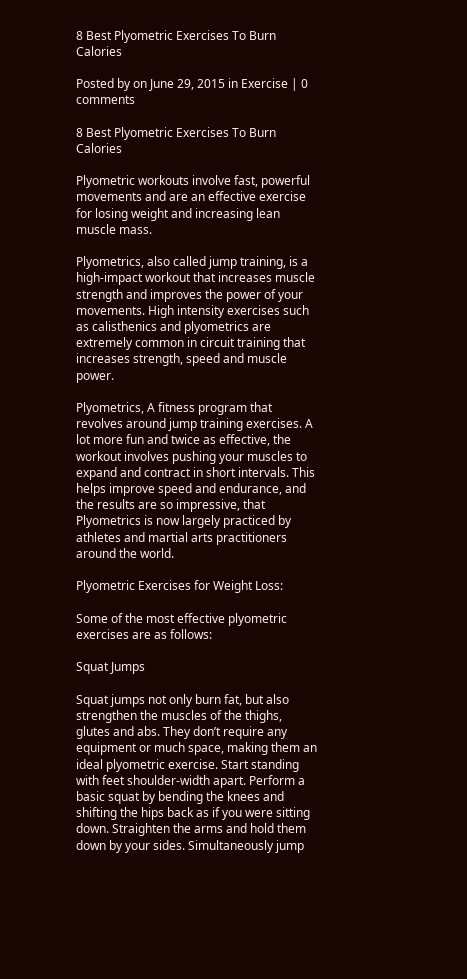8 Best Plyometric Exercises To Burn Calories

Posted by on June 29, 2015 in Exercise | 0 comments

8 Best Plyometric Exercises To Burn Calories

Plyometric workouts involve fast, powerful movements and are an effective exercise for losing weight and increasing lean muscle mass.

Plyometrics, also called jump training, is a high-impact workout that increases muscle strength and improves the power of your movements. High intensity exercises such as calisthenics and plyometrics are extremely common in circuit training that increases strength, speed and muscle power.

Plyometrics, A fitness program that revolves around jump training exercises. A lot more fun and twice as effective, the workout involves pushing your muscles to expand and contract in short intervals. This helps improve speed and endurance, and the results are so impressive, that Plyometrics is now largely practiced by athletes and martial arts practitioners around the world.

Plyometric Exercises for Weight Loss:

Some of the most effective plyometric exercises are as follows:

Squat Jumps

Squat jumps not only burn fat, but also strengthen the muscles of the thighs, glutes and abs. They don’t require any equipment or much space, making them an ideal plyometric exercise. Start standing with feet shoulder-width apart. Perform a basic squat by bending the knees and shifting the hips back as if you were sitting down. Straighten the arms and hold them down by your sides. Simultaneously jump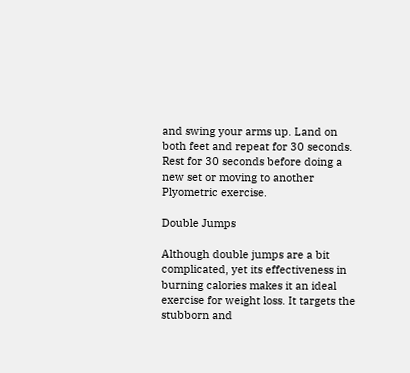and swing your arms up. Land on both feet and repeat for 30 seconds. Rest for 30 seconds before doing a new set or moving to another Plyometric exercise.

Double Jumps

Although double jumps are a bit complicated, yet its effectiveness in burning calories makes it an ideal exercise for weight loss. It targets the stubborn and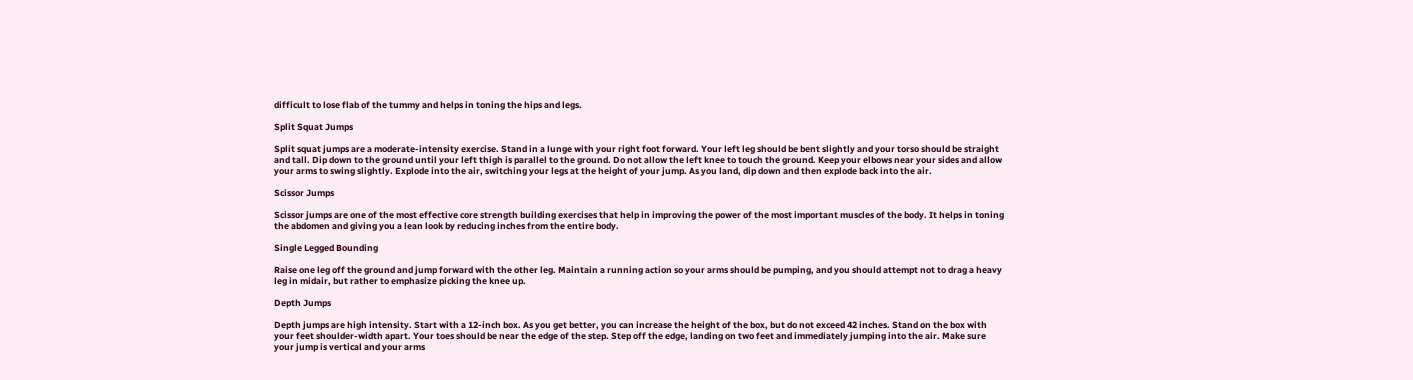difficult to lose flab of the tummy and helps in toning the hips and legs.

Split Squat Jumps

Split squat jumps are a moderate-intensity exercise. Stand in a lunge with your right foot forward. Your left leg should be bent slightly and your torso should be straight and tall. Dip down to the ground until your left thigh is parallel to the ground. Do not allow the left knee to touch the ground. Keep your elbows near your sides and allow your arms to swing slightly. Explode into the air, switching your legs at the height of your jump. As you land, dip down and then explode back into the air.

Scissor Jumps

Scissor jumps are one of the most effective core strength building exercises that help in improving the power of the most important muscles of the body. It helps in toning the abdomen and giving you a lean look by reducing inches from the entire body.

Single Legged Bounding

Raise one leg off the ground and jump forward with the other leg. Maintain a running action so your arms should be pumping, and you should attempt not to drag a heavy leg in midair, but rather to emphasize picking the knee up.

Depth Jumps

Depth jumps are high intensity. Start with a 12-inch box. As you get better, you can increase the height of the box, but do not exceed 42 inches. Stand on the box with your feet shoulder-width apart. Your toes should be near the edge of the step. Step off the edge, landing on two feet and immediately jumping into the air. Make sure your jump is vertical and your arms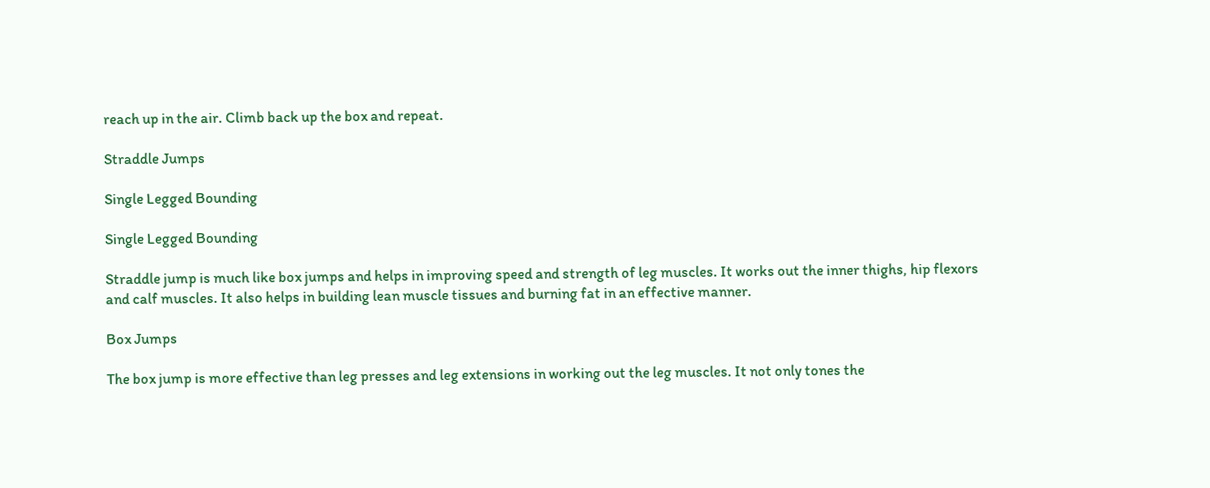reach up in the air. Climb back up the box and repeat.

Straddle Jumps

Single Legged Bounding

Single Legged Bounding

Straddle jump is much like box jumps and helps in improving speed and strength of leg muscles. It works out the inner thighs, hip flexors and calf muscles. It also helps in building lean muscle tissues and burning fat in an effective manner.

Box Jumps

The box jump is more effective than leg presses and leg extensions in working out the leg muscles. It not only tones the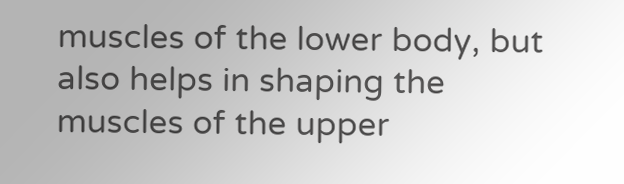muscles of the lower body, but also helps in shaping the muscles of the upper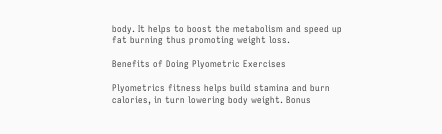body. It helps to boost the metabolism and speed up fat burning thus promoting weight loss.

Benefits of Doing Plyometric Exercises

Plyometrics fitness helps build stamina and burn calories, in turn lowering body weight. Bonus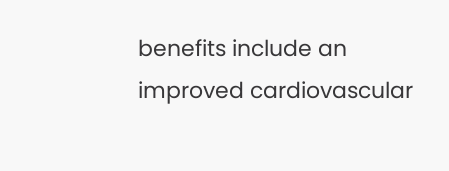benefits include an improved cardiovascular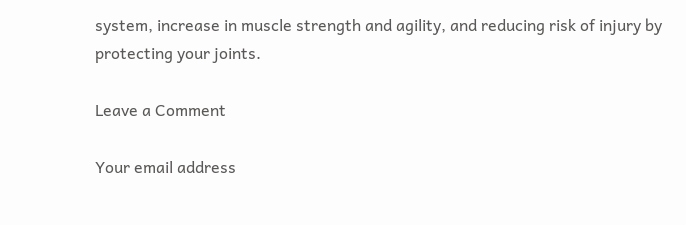system, increase in muscle strength and agility, and reducing risk of injury by protecting your joints.

Leave a Comment

Your email address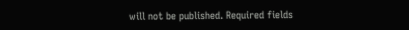will not be published. Required fields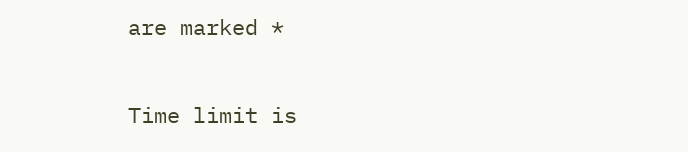are marked *

Time limit is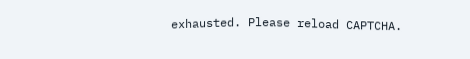exhausted. Please reload CAPTCHA.